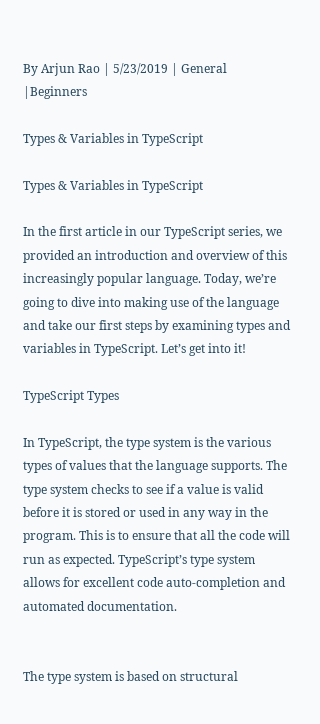By Arjun Rao | 5/23/2019 | General |Beginners

Types & Variables in TypeScript

Types & Variables in TypeScript

In the first article in our TypeScript series, we provided an introduction and overview of this increasingly popular language. Today, we’re going to dive into making use of the language and take our first steps by examining types and variables in TypeScript. Let’s get into it!

TypeScript Types

In TypeScript, the type system is the various types of values that the language supports. The type system checks to see if a value is valid before it is stored or used in any way in the program. This is to ensure that all the code will run as expected. TypeScript’s type system allows for excellent code auto-completion and automated documentation.


The type system is based on structural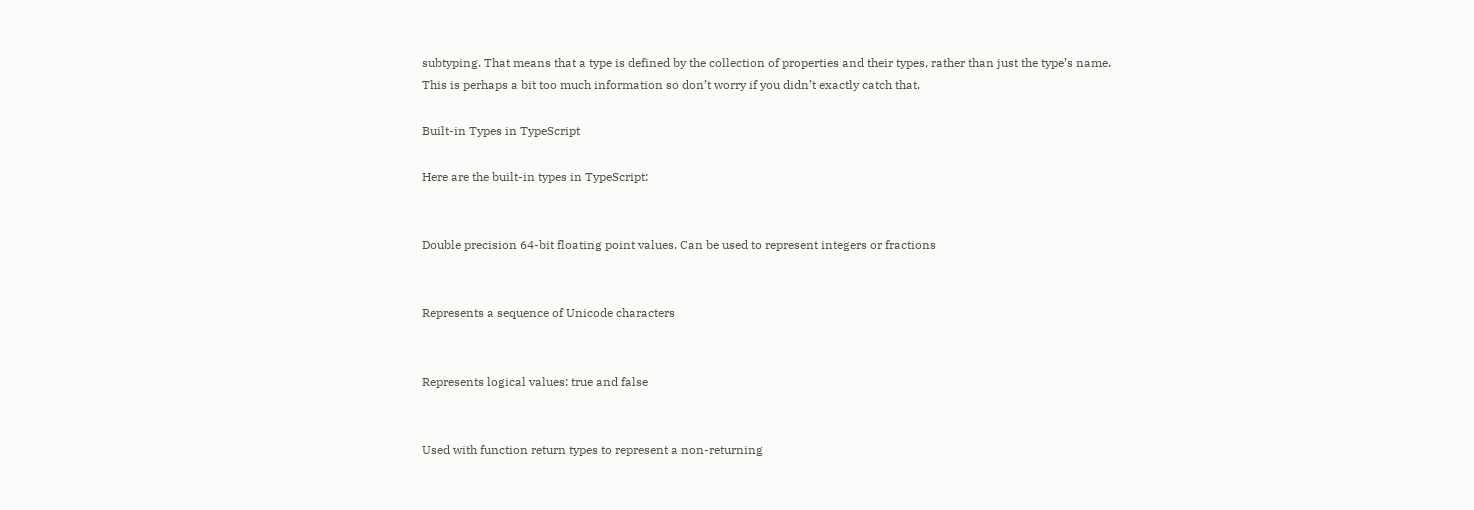subtyping. That means that a type is defined by the collection of properties and their types, rather than just the type’s name. This is perhaps a bit too much information so don’t worry if you didn’t exactly catch that.

Built-in Types in TypeScript

Here are the built-in types in TypeScript:


Double precision 64-bit floating point values. Can be used to represent integers or fractions


Represents a sequence of Unicode characters


Represents logical values: true and false


Used with function return types to represent a non-returning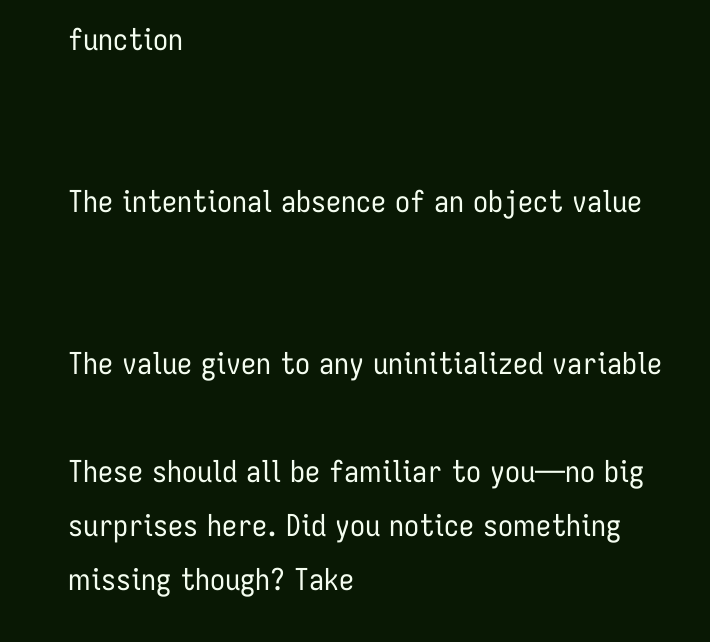function


The intentional absence of an object value


The value given to any uninitialized variable

These should all be familiar to you—no big surprises here. Did you notice something missing though? Take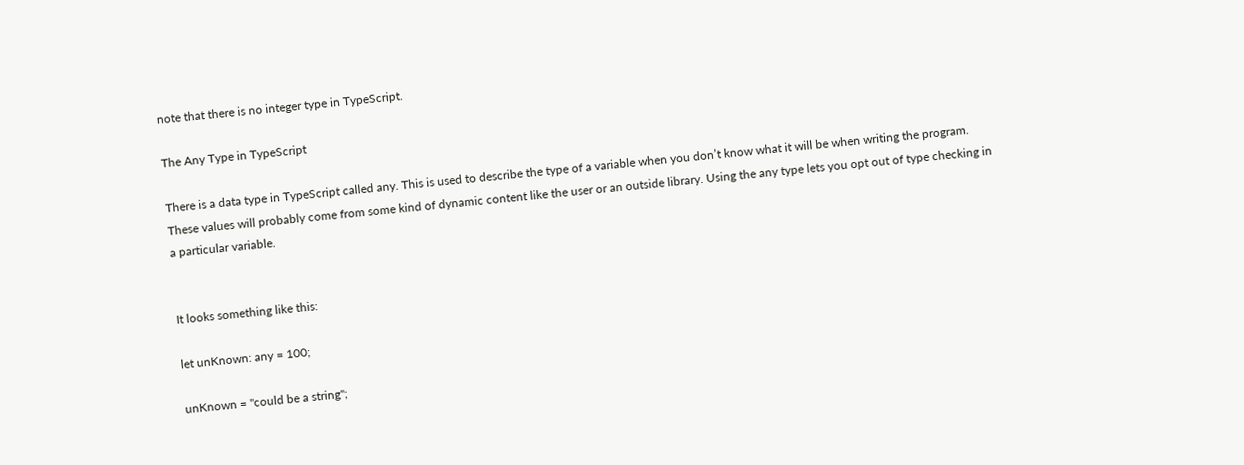note that there is no integer type in TypeScript.

The Any Type in TypeScript

There is a data type in TypeScript called any. This is used to describe the type of a variable when you don’t know what it will be when writing the program. These values will probably come from some kind of dynamic content like the user or an outside library. Using the any type lets you opt out of type checking in a particular variable.


It looks something like this:

let unKnown: any = 100;

unKnown = "could be a string";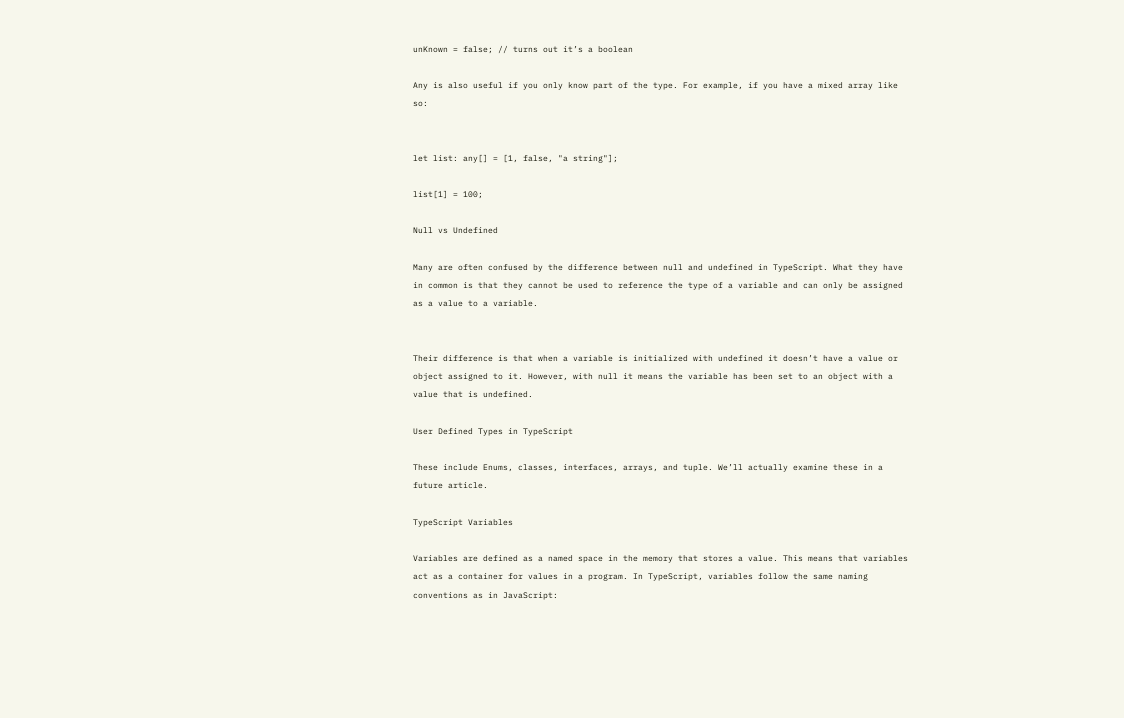unKnown = false; // turns out it’s a boolean

Any is also useful if you only know part of the type. For example, if you have a mixed array like so:


let list: any[] = [1, false, "a string"];

list[1] = 100;

Null vs Undefined

Many are often confused by the difference between null and undefined in TypeScript. What they have in common is that they cannot be used to reference the type of a variable and can only be assigned as a value to a variable.


Their difference is that when a variable is initialized with undefined it doesn’t have a value or object assigned to it. However, with null it means the variable has been set to an object with a value that is undefined.

User Defined Types in TypeScript

These include Enums, classes, interfaces, arrays, and tuple. We’ll actually examine these in a future article.

TypeScript Variables

Variables are defined as a named space in the memory that stores a value. This means that variables act as a container for values in a program. In TypeScript, variables follow the same naming conventions as in JavaScript: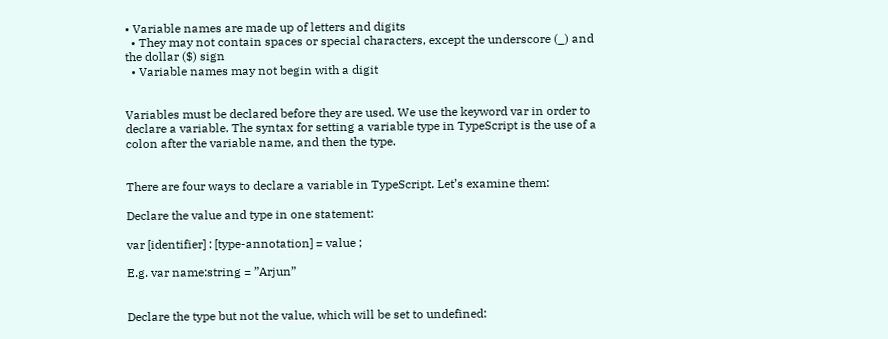• Variable names are made up of letters and digits
  • They may not contain spaces or special characters, except the underscore (_) and the dollar ($) sign
  • Variable names may not begin with a digit


Variables must be declared before they are used. We use the keyword var in order to declare a variable. The syntax for setting a variable type in TypeScript is the use of a colon after the variable name, and then the type.


There are four ways to declare a variable in TypeScript. Let’s examine them:

Declare the value and type in one statement:

var [identifier] : [type-annotation] = value ;

E.g. var name:string = ”Arjun”


Declare the type but not the value, which will be set to undefined: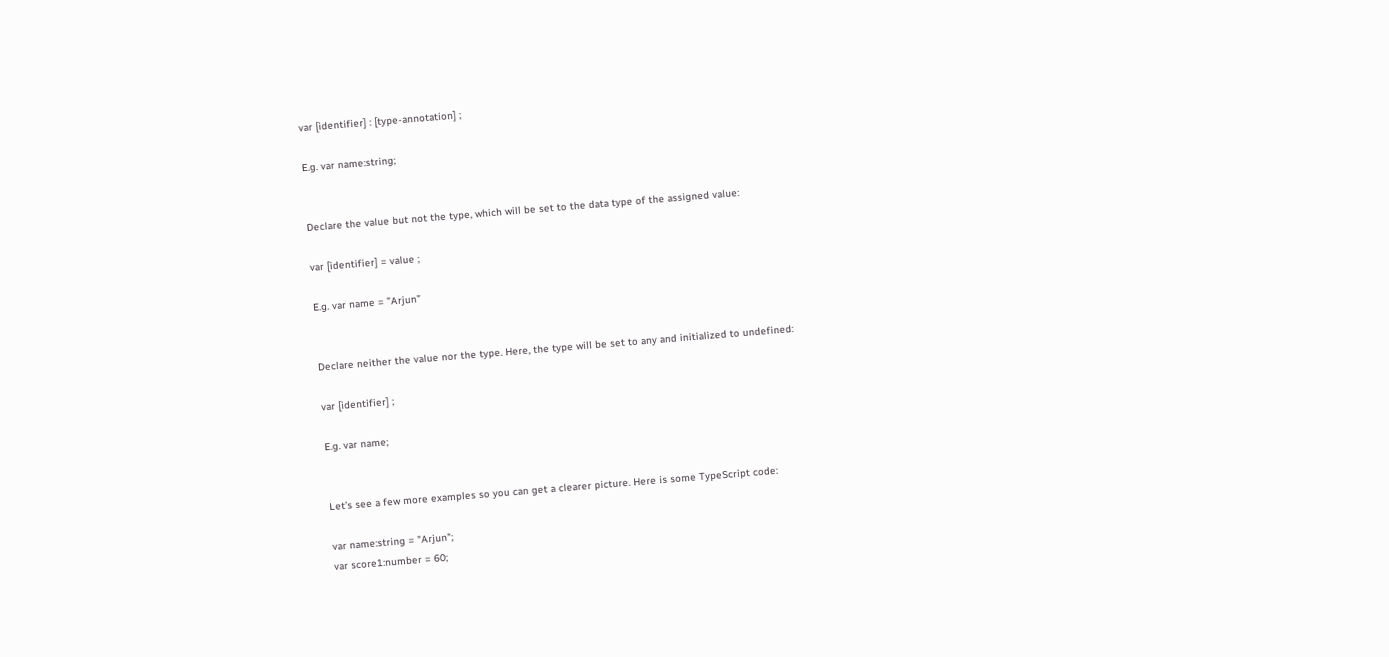var [identifier] : [type-annotation] ;

E.g. var name:string;


Declare the value but not the type, which will be set to the data type of the assigned value:

var [identifier] = value ;

E.g. var name = ”Arjun”


Declare neither the value nor the type. Here, the type will be set to any and initialized to undefined:

var [identifier] ;

E.g. var name;


Let’s see a few more examples so you can get a clearer picture. Here is some TypeScript code:

var name:string = "Arjun";
var score1:number = 60;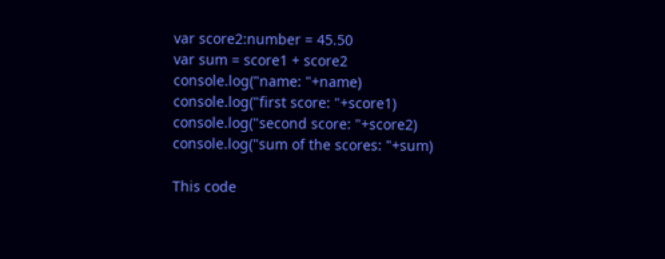var score2:number = 45.50
var sum = score1 + score2
console.log("name: "+name)
console.log("first score: "+score1)
console.log("second score: "+score2)
console.log("sum of the scores: "+sum)

This code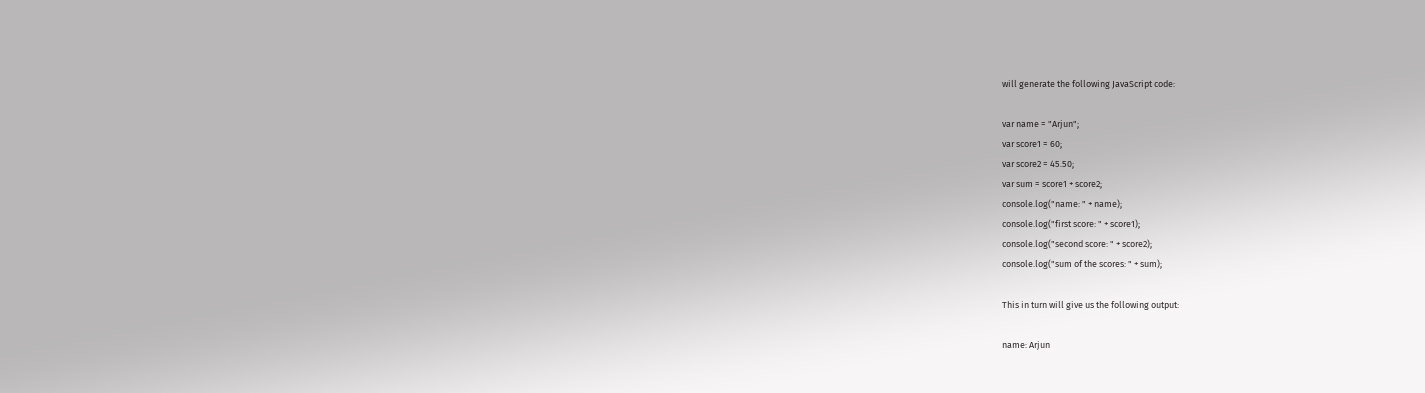will generate the following JavaScript code:

var name = "Arjun";
var score1 = 60;
var score2 = 45.50;
var sum = score1 + score2;
console.log("name: " + name);
console.log("first score: " + score1);
console.log("second score: " + score2);
console.log("sum of the scores: " + sum);

This in turn will give us the following output:

name: Arjun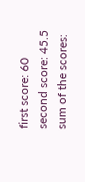first score: 60
second score: 45.5
sum of the scores: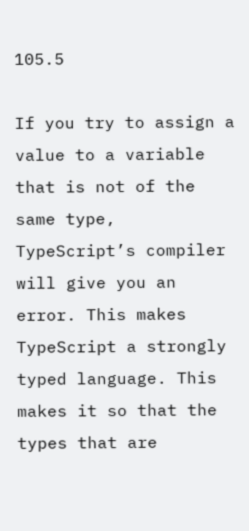105.5

If you try to assign a value to a variable that is not of the same type, TypeScript’s compiler will give you an error. This makes TypeScript a strongly typed language. This makes it so that the types that are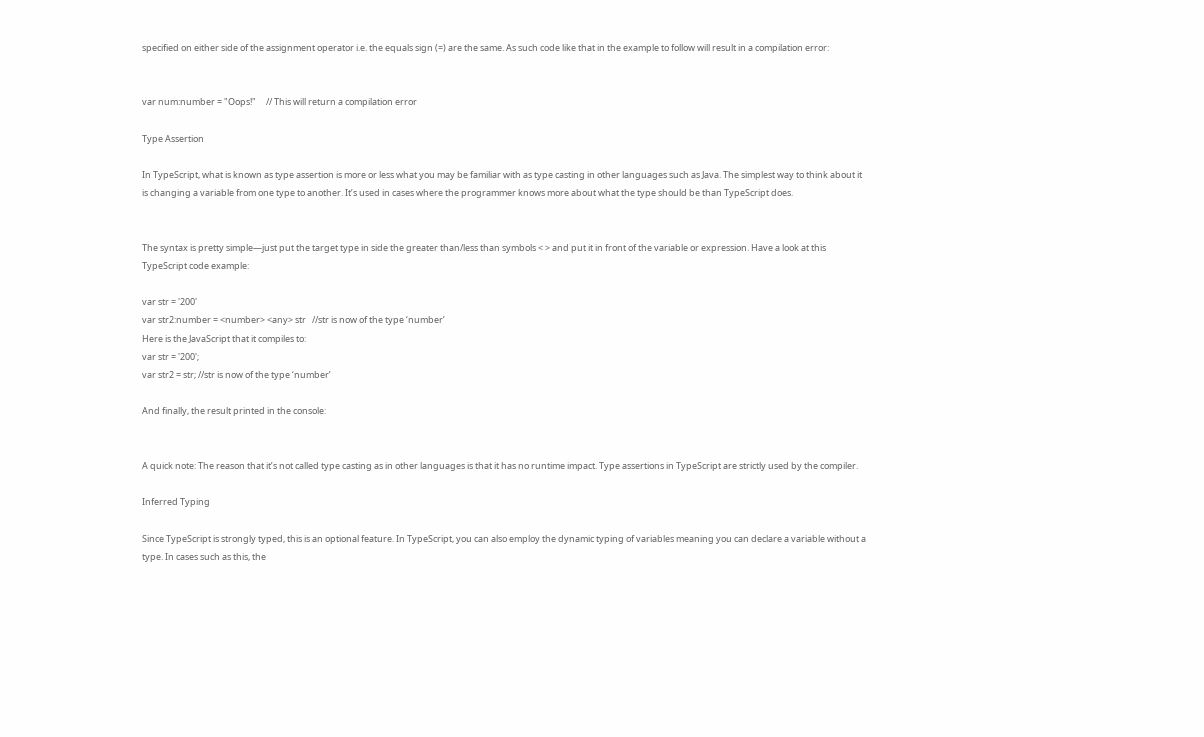specified on either side of the assignment operator i.e. the equals sign (=) are the same. As such code like that in the example to follow will result in a compilation error:


var num:number = "Oops!"     // This will return a compilation error

Type Assertion

In TypeScript, what is known as type assertion is more or less what you may be familiar with as type casting in other languages such as Java. The simplest way to think about it is changing a variable from one type to another. It’s used in cases where the programmer knows more about what the type should be than TypeScript does.


The syntax is pretty simple—just put the target type in side the greater than/less than symbols < > and put it in front of the variable or expression. Have a look at this TypeScript code example:

var str = '200'
var str2:number = <number> <any> str   //str is now of the type ‘number’
Here is the JavaScript that it compiles to:
var str = '200';
var str2 = str; //str is now of the type ‘number’

And finally, the result printed in the console:


A quick note: The reason that it’s not called type casting as in other languages is that it has no runtime impact. Type assertions in TypeScript are strictly used by the compiler.

Inferred Typing

Since TypeScript is strongly typed, this is an optional feature. In TypeScript, you can also employ the dynamic typing of variables meaning you can declare a variable without a type. In cases such as this, the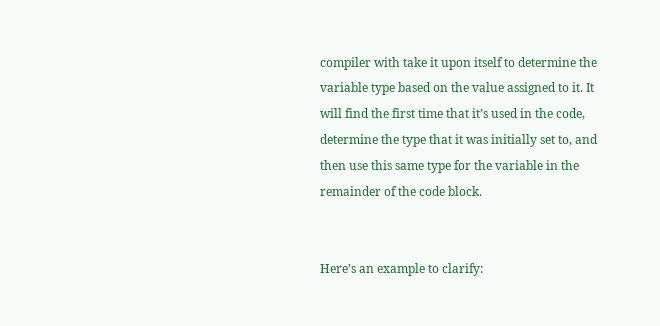compiler with take it upon itself to determine the variable type based on the value assigned to it. It will find the first time that it’s used in the code, determine the type that it was initially set to, and then use this same type for the variable in the remainder of the code block.


Here’s an example to clarify: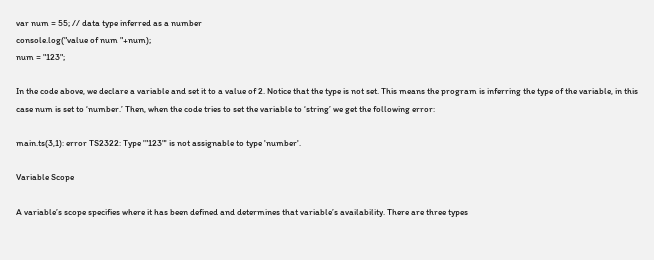var num = 55; // data type inferred as a number
console.log("value of num "+num);
num = "123";

In the code above, we declare a variable and set it to a value of 2. Notice that the type is not set. This means the program is inferring the type of the variable, in this case num is set to ‘number.’ Then, when the code tries to set the variable to ‘string’ we get the following error:

main.ts(3,1): error TS2322: Type '"123"' is not assignable to type 'number'.

Variable Scope

A variable’s scope specifies where it has been defined and determines that variable’s availability. There are three types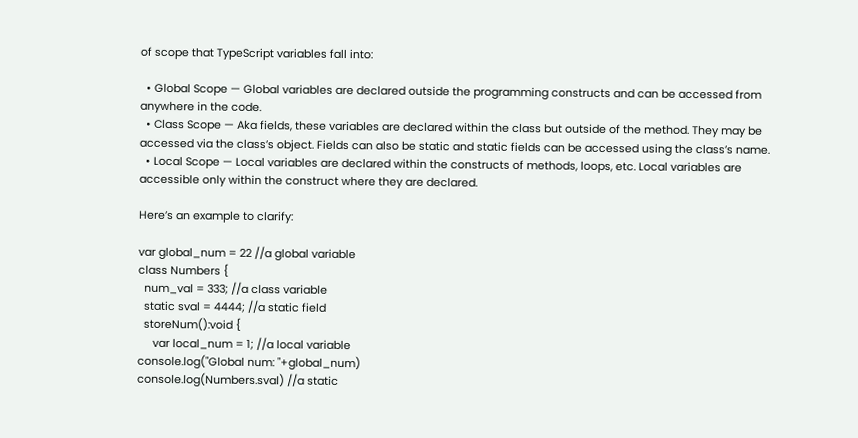of scope that TypeScript variables fall into:

  • Global Scope — Global variables are declared outside the programming constructs and can be accessed from anywhere in the code.
  • Class Scope — Aka fields, these variables are declared within the class but outside of the method. They may be accessed via the class’s object. Fields can also be static and static fields can be accessed using the class’s name.
  • Local Scope — Local variables are declared within the constructs of methods, loops, etc. Local variables are accessible only within the construct where they are declared.

Here’s an example to clarify:

var global_num = 22 //a global variable
class Numbers {
  num_val = 333; //a class variable
  static sval = 4444; //a static field
  storeNum():void {
     var local_num = 1; //a local variable
console.log("Global num: "+global_num)
console.log(Numbers.sval) //a static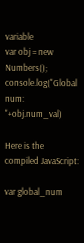variable
var obj = new Numbers();
console.log("Global num: "+obj.num_val)

Here is the compiled JavaScript:

var global_num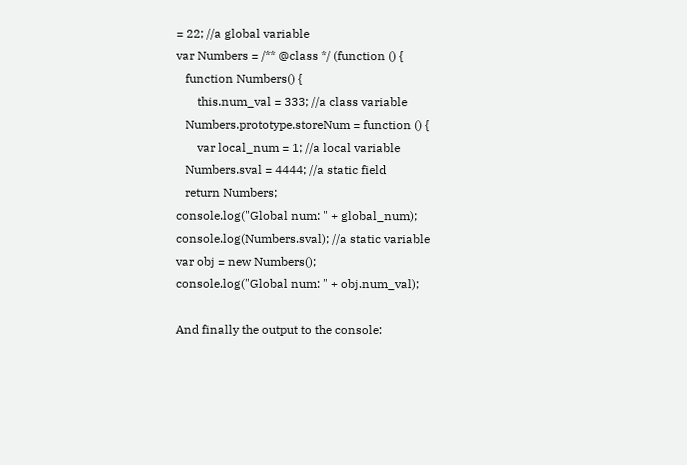= 22; //a global variable
var Numbers = /** @class */ (function () {
   function Numbers() {
       this.num_val = 333; //a class variable
   Numbers.prototype.storeNum = function () {
       var local_num = 1; //a local variable
   Numbers.sval = 4444; //a static field
   return Numbers;
console.log("Global num: " + global_num);
console.log(Numbers.sval); //a static variable
var obj = new Numbers();
console.log("Global num: " + obj.num_val);

And finally the output to the console: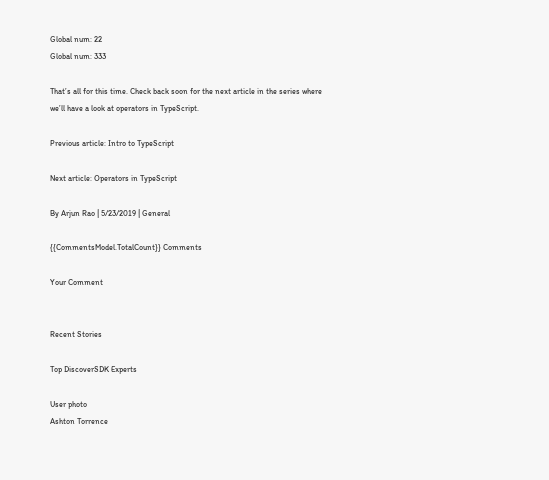Global num: 22
Global num: 333

That’s all for this time. Check back soon for the next article in the series where we’ll have a look at operators in TypeScript.

Previous article: Intro to TypeScript

Next article: Operators in TypeScript

By Arjun Rao | 5/23/2019 | General

{{CommentsModel.TotalCount}} Comments

Your Comment


Recent Stories

Top DiscoverSDK Experts

User photo
Ashton Torrence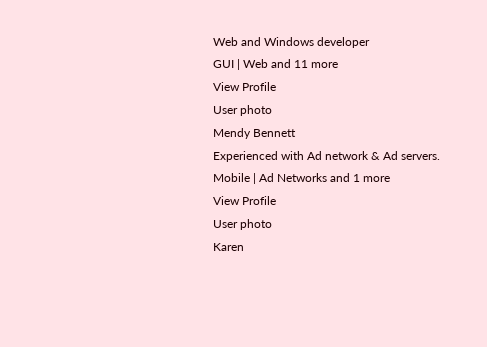Web and Windows developer
GUI | Web and 11 more
View Profile
User photo
Mendy Bennett
Experienced with Ad network & Ad servers.
Mobile | Ad Networks and 1 more
View Profile
User photo
Karen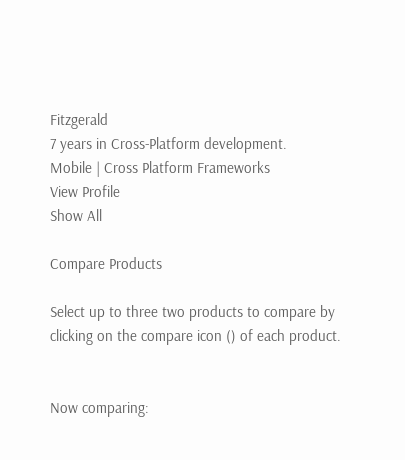Fitzgerald
7 years in Cross-Platform development.
Mobile | Cross Platform Frameworks
View Profile
Show All

Compare Products

Select up to three two products to compare by clicking on the compare icon () of each product.


Now comparing: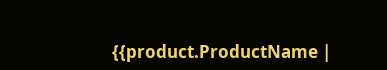{{product.ProductName |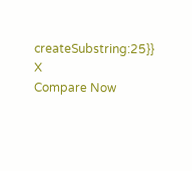createSubstring:25}} X
Compare Now